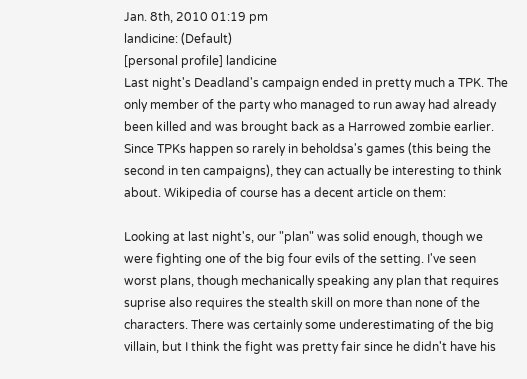Jan. 8th, 2010 01:19 pm
landicine: (Default)
[personal profile] landicine
Last night's Deadland's campaign ended in pretty much a TPK. The only member of the party who managed to run away had already been killed and was brought back as a Harrowed zombie earlier. Since TPKs happen so rarely in beholdsa's games (this being the second in ten campaigns), they can actually be interesting to think about. Wikipedia of course has a decent article on them:

Looking at last night's, our "plan" was solid enough, though we were fighting one of the big four evils of the setting. I've seen worst plans, though mechanically speaking any plan that requires suprise also requires the stealth skill on more than none of the characters. There was certainly some underestimating of the big villain, but I think the fight was pretty fair since he didn't have his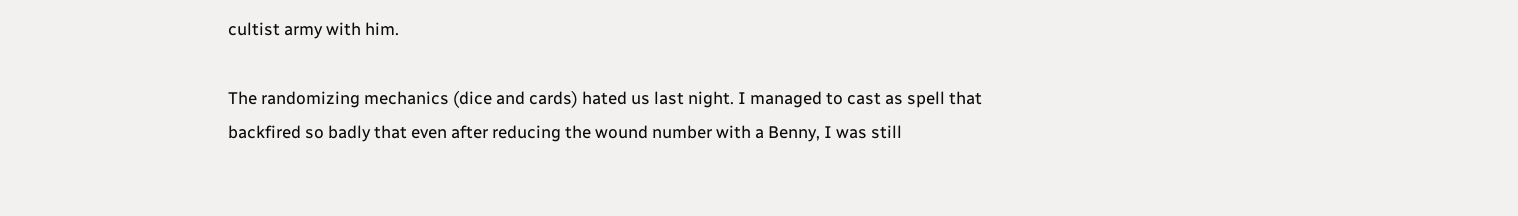cultist army with him.

The randomizing mechanics (dice and cards) hated us last night. I managed to cast as spell that backfired so badly that even after reducing the wound number with a Benny, I was still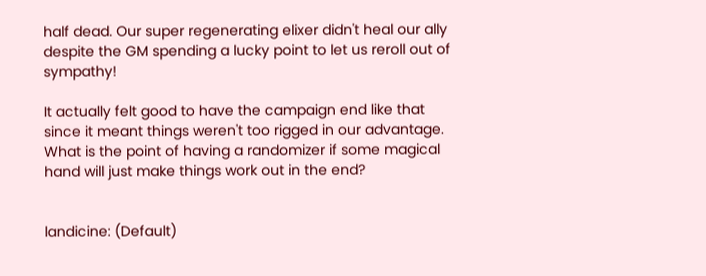half dead. Our super regenerating elixer didn't heal our ally despite the GM spending a lucky point to let us reroll out of sympathy!

It actually felt good to have the campaign end like that since it meant things weren't too rigged in our advantage. What is the point of having a randomizer if some magical hand will just make things work out in the end?


landicine: (Default)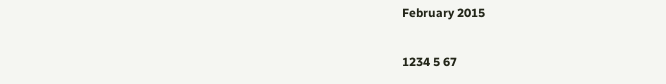February 2015

1234 5 67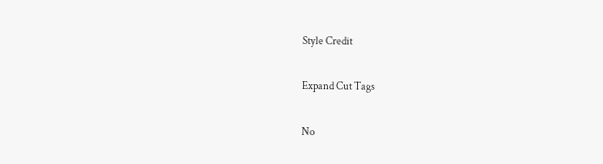Style Credit

Expand Cut Tags

No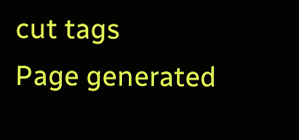cut tags
Page generated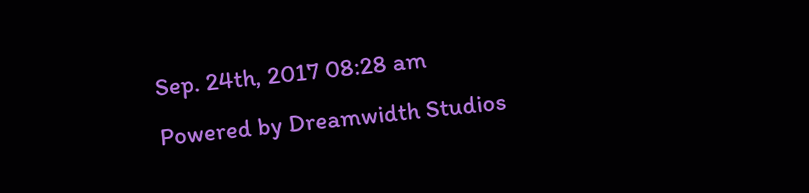Sep. 24th, 2017 08:28 am
Powered by Dreamwidth Studios